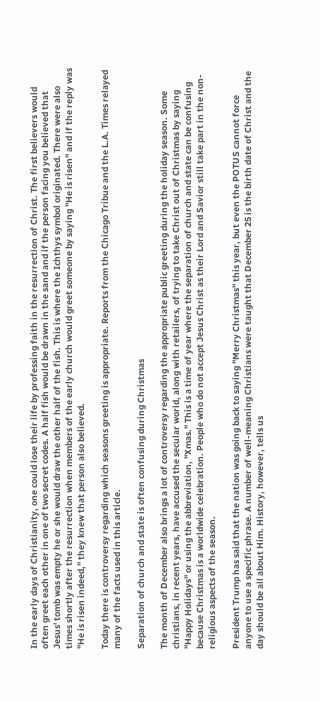In the early days of Christianity, one could lose their life by professing faith in the resurrection of Christ. The first believers would often greet each other in one of two secret codes. A half fish would be drawn in the sand and if the person facing you believed that Jesus' tomb was empty he or she would draw the other half of the fish. This is where the Ichthys symbol originated. There were also times shortly after the resurrection when members of the early church would greet someone by saying "He is risen" and if the reply was "He is risen indeed," they knew that person also believed.

Today there is controversy regarding which seasons greeting is appropriate. Reports from the Chicago Tribue and the L.A. Times relayed many of the facts used in this article.

Separation of church and state is often confusing during Christmas

The month of December also brings a lot of controversy regarding the appropriate public greeting during the holiday season. Some christians, in recent years, have accused the secular world, along with retailers, of trying to take Christ out of Christmas by saying "Happy Holidays" or using the abbreviation, "Xmas." This is a time of year where the separation of church and state can be confusing because Christmas is a worldwide celebration. People who do not accept Jesus Christ as their Lord and Savior still take part in the non-religious aspects of the season.

President Trump has said that the nation was going back to saying "Merry Christmas" this year, but even the POTUS cannot force anyone to use a specific phrase. A number of well-meaning Christians were taught that December 25 is the birth date of Christ and the day should be all about Him. History, however, tells us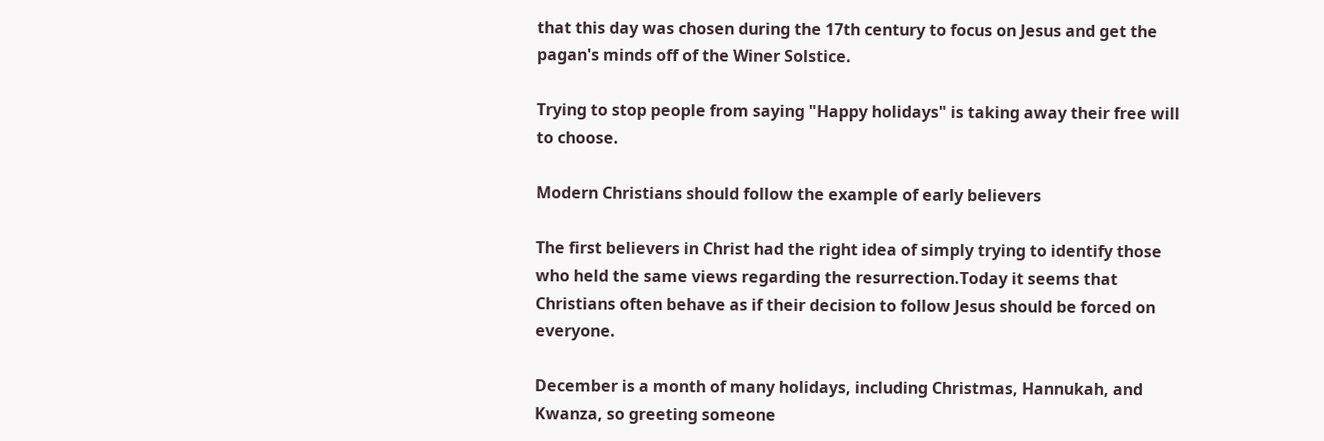that this day was chosen during the 17th century to focus on Jesus and get the pagan's minds off of the Winer Solstice.

Trying to stop people from saying "Happy holidays" is taking away their free will to choose.

Modern Christians should follow the example of early believers

The first believers in Christ had the right idea of simply trying to identify those who held the same views regarding the resurrection.Today it seems that Christians often behave as if their decision to follow Jesus should be forced on everyone.

December is a month of many holidays, including Christmas, Hannukah, and Kwanza, so greeting someone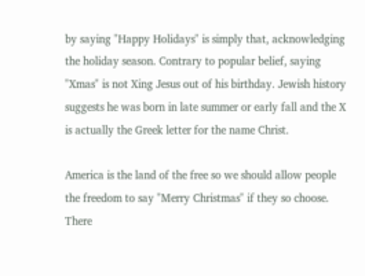by saying "Happy Holidays" is simply that, acknowledging the holiday season. Contrary to popular belief, saying "Xmas" is not Xing Jesus out of his birthday. Jewish history suggests he was born in late summer or early fall and the X is actually the Greek letter for the name Christ.

America is the land of the free so we should allow people the freedom to say "Merry Christmas" if they so choose. There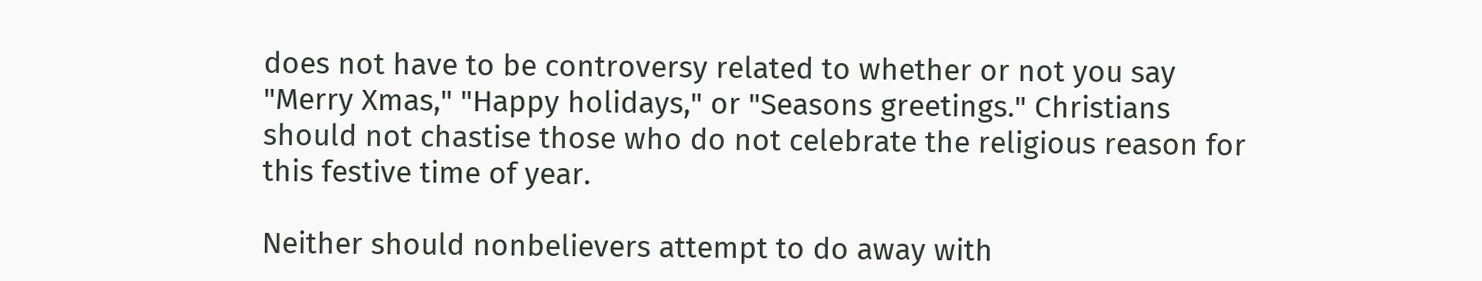does not have to be controversy related to whether or not you say "Merry Xmas," "Happy holidays," or "Seasons greetings." Christians should not chastise those who do not celebrate the religious reason for this festive time of year.

Neither should nonbelievers attempt to do away with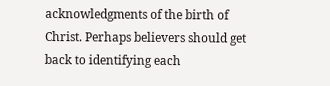acknowledgments of the birth of Christ. Perhaps believers should get back to identifying each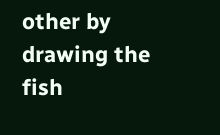other by drawing the fish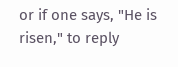or if one says, "He is risen," to reply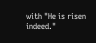with "He is risen indeed."